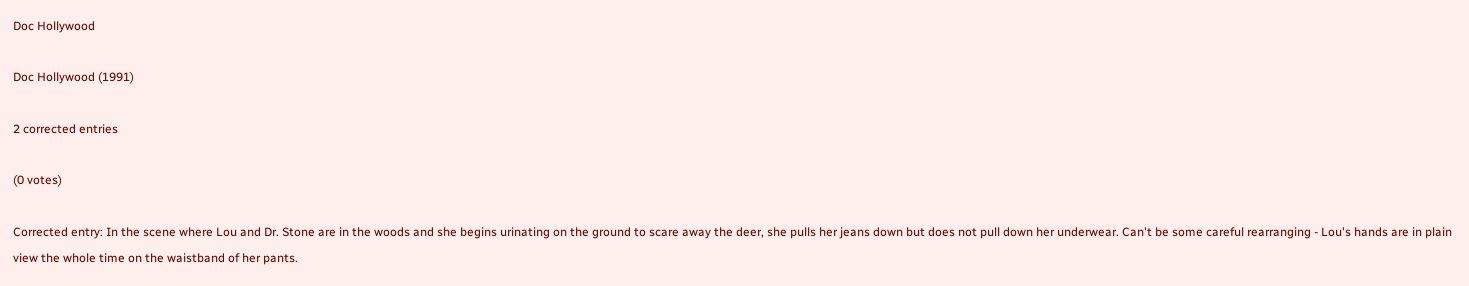Doc Hollywood

Doc Hollywood (1991)

2 corrected entries

(0 votes)

Corrected entry: In the scene where Lou and Dr. Stone are in the woods and she begins urinating on the ground to scare away the deer, she pulls her jeans down but does not pull down her underwear. Can't be some careful rearranging - Lou's hands are in plain view the whole time on the waistband of her pants.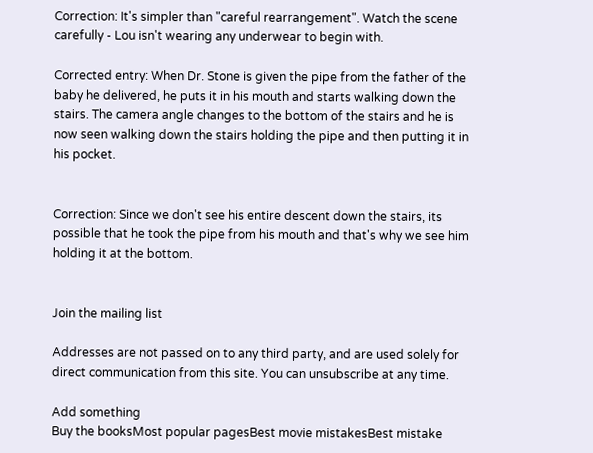Correction: It's simpler than "careful rearrangement". Watch the scene carefully - Lou isn't wearing any underwear to begin with.

Corrected entry: When Dr. Stone is given the pipe from the father of the baby he delivered, he puts it in his mouth and starts walking down the stairs. The camera angle changes to the bottom of the stairs and he is now seen walking down the stairs holding the pipe and then putting it in his pocket.


Correction: Since we don't see his entire descent down the stairs, its possible that he took the pipe from his mouth and that's why we see him holding it at the bottom.


Join the mailing list

Addresses are not passed on to any third party, and are used solely for direct communication from this site. You can unsubscribe at any time.

Add something
Buy the booksMost popular pagesBest movie mistakesBest mistake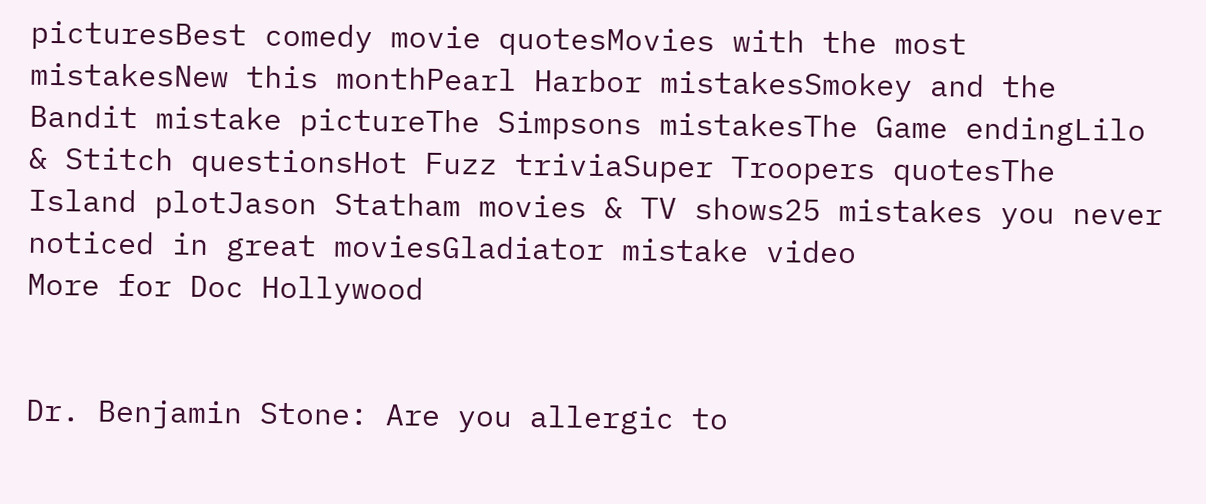picturesBest comedy movie quotesMovies with the most mistakesNew this monthPearl Harbor mistakesSmokey and the Bandit mistake pictureThe Simpsons mistakesThe Game endingLilo & Stitch questionsHot Fuzz triviaSuper Troopers quotesThe Island plotJason Statham movies & TV shows25 mistakes you never noticed in great moviesGladiator mistake video
More for Doc Hollywood


Dr. Benjamin Stone: Are you allergic to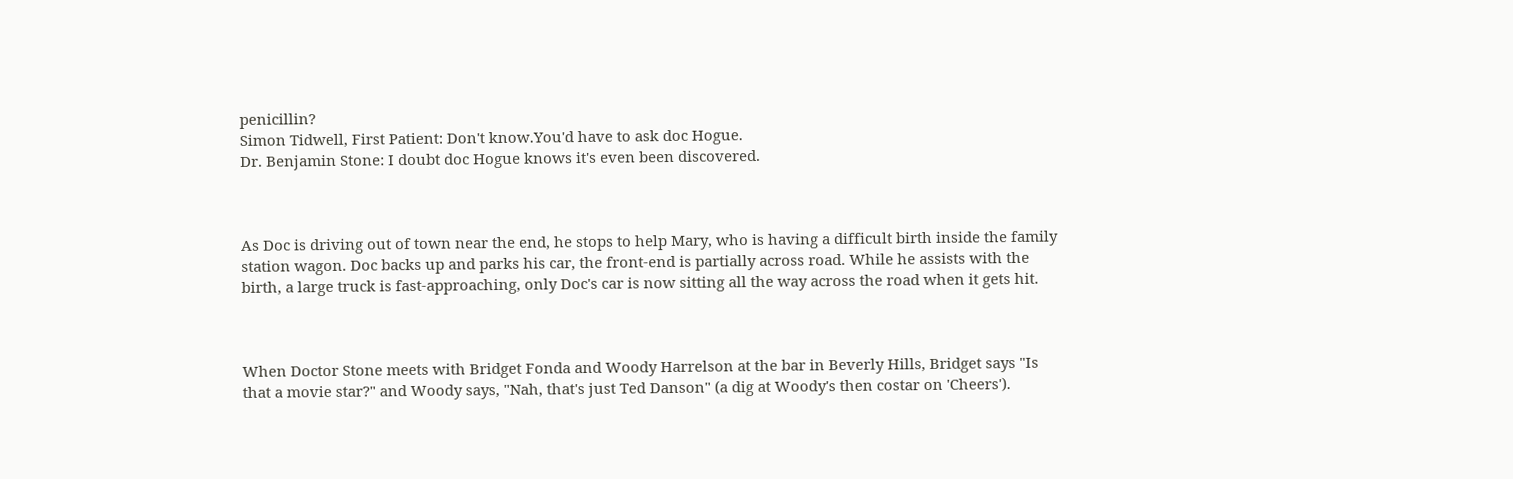penicillin?
Simon Tidwell, First Patient: Don't know.You'd have to ask doc Hogue.
Dr. Benjamin Stone: I doubt doc Hogue knows it's even been discovered.



As Doc is driving out of town near the end, he stops to help Mary, who is having a difficult birth inside the family station wagon. Doc backs up and parks his car, the front-end is partially across road. While he assists with the birth, a large truck is fast-approaching, only Doc's car is now sitting all the way across the road when it gets hit.



When Doctor Stone meets with Bridget Fonda and Woody Harrelson at the bar in Beverly Hills, Bridget says "Is that a movie star?" and Woody says, "Nah, that's just Ted Danson" (a dig at Woody's then costar on 'Cheers').